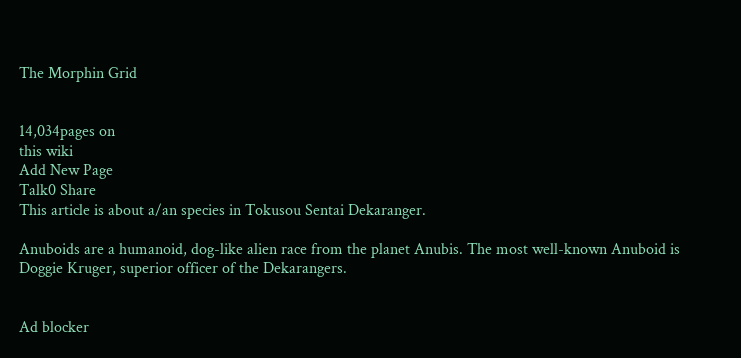The Morphin Grid


14,034pages on
this wiki
Add New Page
Talk0 Share
This article is about a/an species in Tokusou Sentai Dekaranger.

Anuboids are a humanoid, dog-like alien race from the planet Anubis. The most well-known Anuboid is Doggie Kruger, superior officer of the Dekarangers.


Ad blocker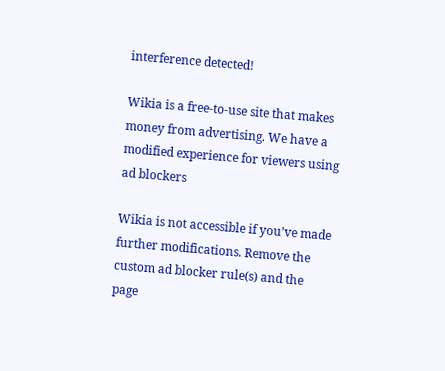interference detected!

Wikia is a free-to-use site that makes money from advertising. We have a modified experience for viewers using ad blockers

Wikia is not accessible if you’ve made further modifications. Remove the custom ad blocker rule(s) and the page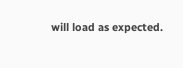will load as expected.